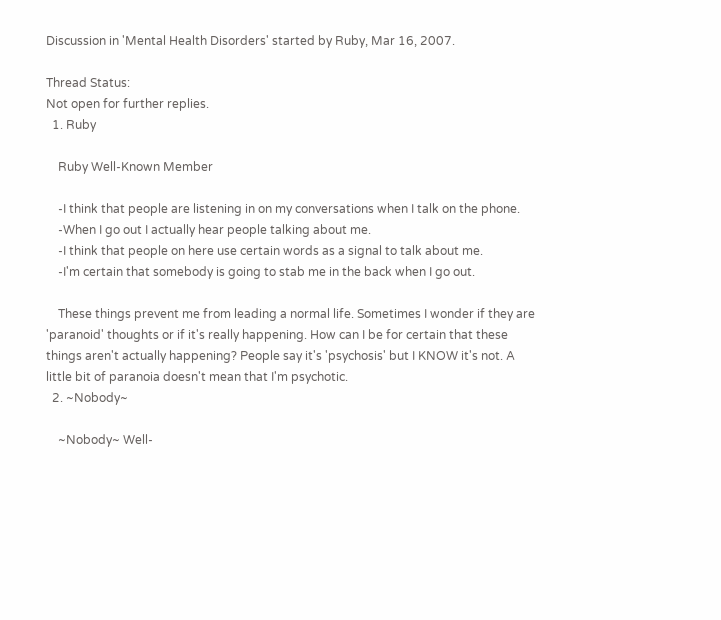Discussion in 'Mental Health Disorders' started by Ruby, Mar 16, 2007.

Thread Status:
Not open for further replies.
  1. Ruby

    Ruby Well-Known Member

    -I think that people are listening in on my conversations when I talk on the phone.
    -When I go out I actually hear people talking about me.
    -I think that people on here use certain words as a signal to talk about me.
    -I'm certain that somebody is going to stab me in the back when I go out.

    These things prevent me from leading a normal life. Sometimes I wonder if they are 'paranoid' thoughts or if it's really happening. How can I be for certain that these things aren't actually happening? People say it's 'psychosis' but I KNOW it's not. A little bit of paranoia doesn't mean that I'm psychotic.
  2. ~Nobody~

    ~Nobody~ Well-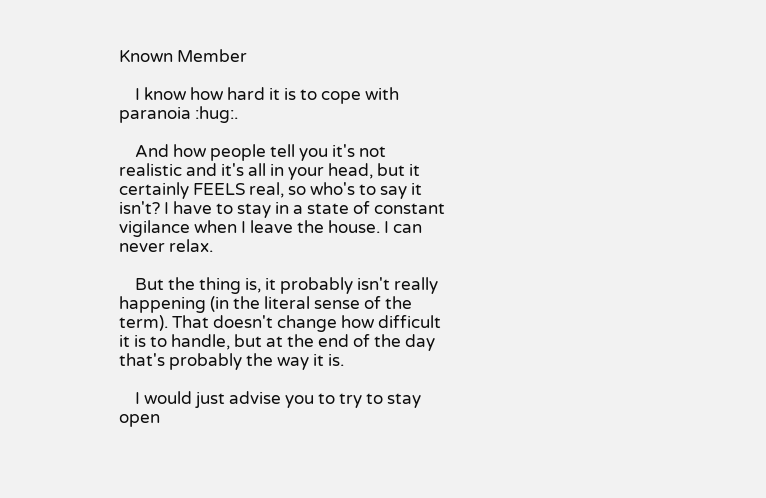Known Member

    I know how hard it is to cope with paranoia :hug:.

    And how people tell you it's not realistic and it's all in your head, but it certainly FEELS real, so who's to say it isn't? I have to stay in a state of constant vigilance when I leave the house. I can never relax.

    But the thing is, it probably isn't really happening (in the literal sense of the term). That doesn't change how difficult it is to handle, but at the end of the day that's probably the way it is.

    I would just advise you to try to stay open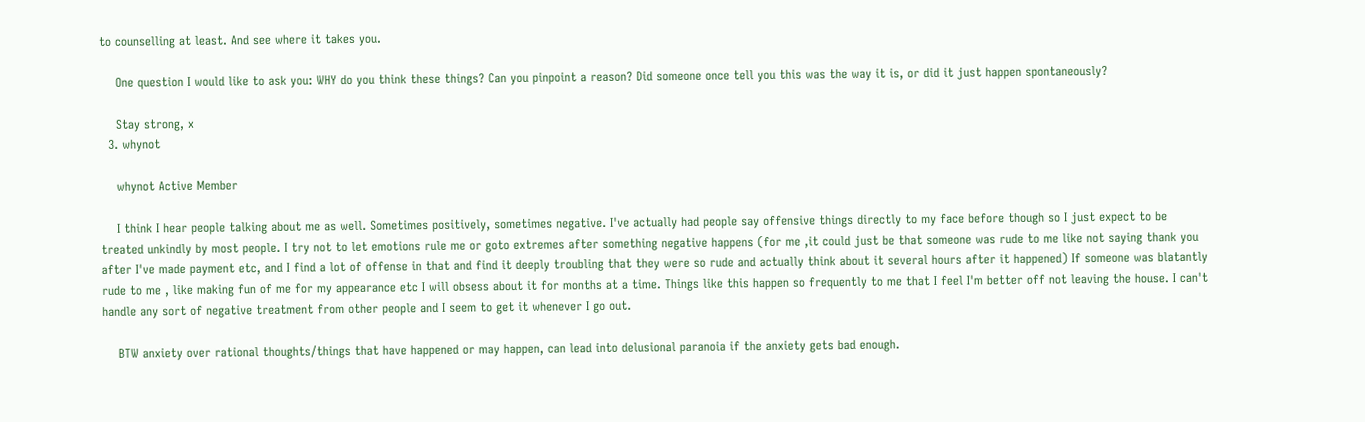to counselling at least. And see where it takes you.

    One question I would like to ask you: WHY do you think these things? Can you pinpoint a reason? Did someone once tell you this was the way it is, or did it just happen spontaneously?

    Stay strong, x
  3. whynot

    whynot Active Member

    I think I hear people talking about me as well. Sometimes positively, sometimes negative. I've actually had people say offensive things directly to my face before though so I just expect to be treated unkindly by most people. I try not to let emotions rule me or goto extremes after something negative happens (for me ,it could just be that someone was rude to me like not saying thank you after I've made payment etc, and I find a lot of offense in that and find it deeply troubling that they were so rude and actually think about it several hours after it happened) If someone was blatantly rude to me , like making fun of me for my appearance etc I will obsess about it for months at a time. Things like this happen so frequently to me that I feel I'm better off not leaving the house. I can't handle any sort of negative treatment from other people and I seem to get it whenever I go out.

    BTW anxiety over rational thoughts/things that have happened or may happen, can lead into delusional paranoia if the anxiety gets bad enough.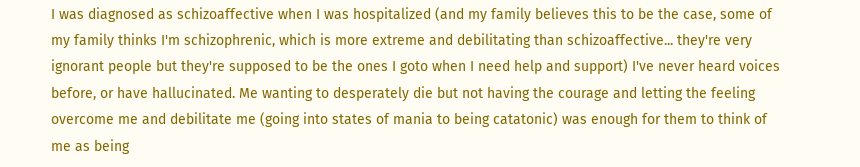I was diagnosed as schizoaffective when I was hospitalized (and my family believes this to be the case, some of my family thinks I'm schizophrenic, which is more extreme and debilitating than schizoaffective... they're very ignorant people but they're supposed to be the ones I goto when I need help and support) I've never heard voices before, or have hallucinated. Me wanting to desperately die but not having the courage and letting the feeling overcome me and debilitate me (going into states of mania to being catatonic) was enough for them to think of me as being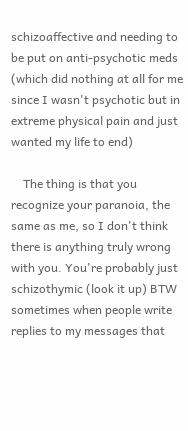schizoaffective and needing to be put on anti-psychotic meds (which did nothing at all for me since I wasn't psychotic but in extreme physical pain and just wanted my life to end)

    The thing is that you recognize your paranoia, the same as me, so I don't think there is anything truly wrong with you. You're probably just schizothymic (look it up) BTW sometimes when people write replies to my messages that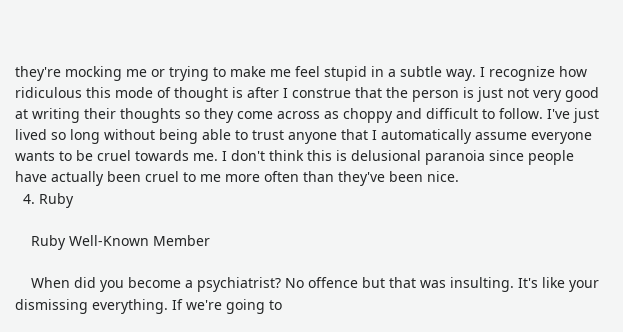they're mocking me or trying to make me feel stupid in a subtle way. I recognize how ridiculous this mode of thought is after I construe that the person is just not very good at writing their thoughts so they come across as choppy and difficult to follow. I've just lived so long without being able to trust anyone that I automatically assume everyone wants to be cruel towards me. I don't think this is delusional paranoia since people have actually been cruel to me more often than they've been nice.
  4. Ruby

    Ruby Well-Known Member

    When did you become a psychiatrist? No offence but that was insulting. It's like your dismissing everything. If we're going to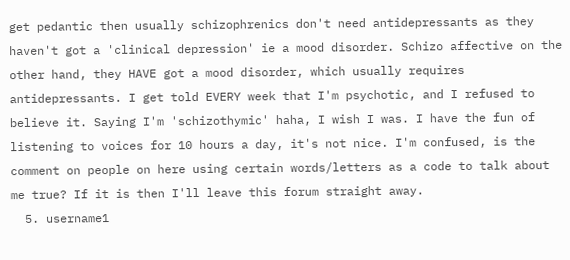get pedantic then usually schizophrenics don't need antidepressants as they haven't got a 'clinical depression' ie a mood disorder. Schizo affective on the other hand, they HAVE got a mood disorder, which usually requires antidepressants. I get told EVERY week that I'm psychotic, and I refused to believe it. Saying I'm 'schizothymic' haha, I wish I was. I have the fun of listening to voices for 10 hours a day, it's not nice. I'm confused, is the comment on people on here using certain words/letters as a code to talk about me true? If it is then I'll leave this forum straight away.
  5. username1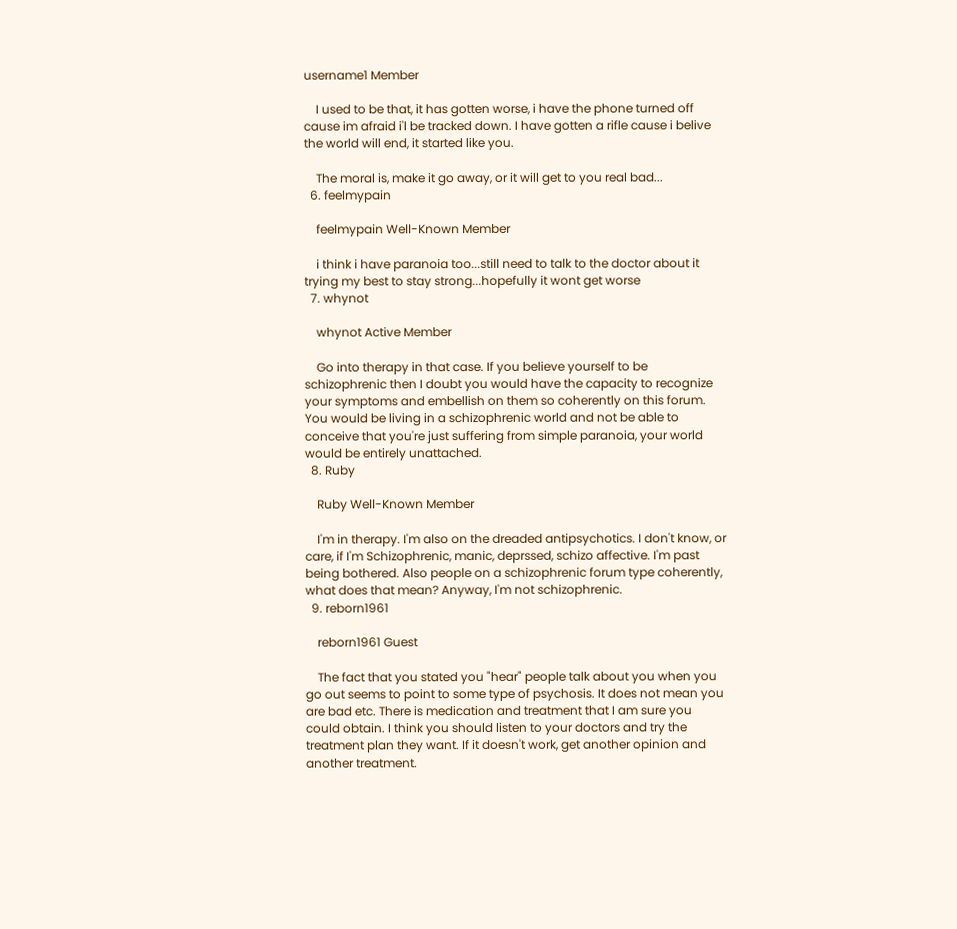username1 Member

    I used to be that, it has gotten worse, i have the phone turned off cause im afraid i'l be tracked down. I have gotten a rifle cause i belive the world will end, it started like you.

    The moral is, make it go away, or it will get to you real bad...
  6. feelmypain

    feelmypain Well-Known Member

    i think i have paranoia too...still need to talk to the doctor about it trying my best to stay strong...hopefully it wont get worse
  7. whynot

    whynot Active Member

    Go into therapy in that case. If you believe yourself to be schizophrenic then I doubt you would have the capacity to recognize your symptoms and embellish on them so coherently on this forum. You would be living in a schizophrenic world and not be able to conceive that you're just suffering from simple paranoia, your world would be entirely unattached.
  8. Ruby

    Ruby Well-Known Member

    I'm in therapy. I'm also on the dreaded antipsychotics. I don't know, or care, if I'm Schizophrenic, manic, deprssed, schizo affective. I'm past being bothered. Also people on a schizophrenic forum type coherently, what does that mean? Anyway, I'm not schizophrenic.
  9. reborn1961

    reborn1961 Guest

    The fact that you stated you "hear" people talk about you when you go out seems to point to some type of psychosis. It does not mean you are bad etc. There is medication and treatment that I am sure you could obtain. I think you should listen to your doctors and try the treatment plan they want. If it doesn't work, get another opinion and another treatment.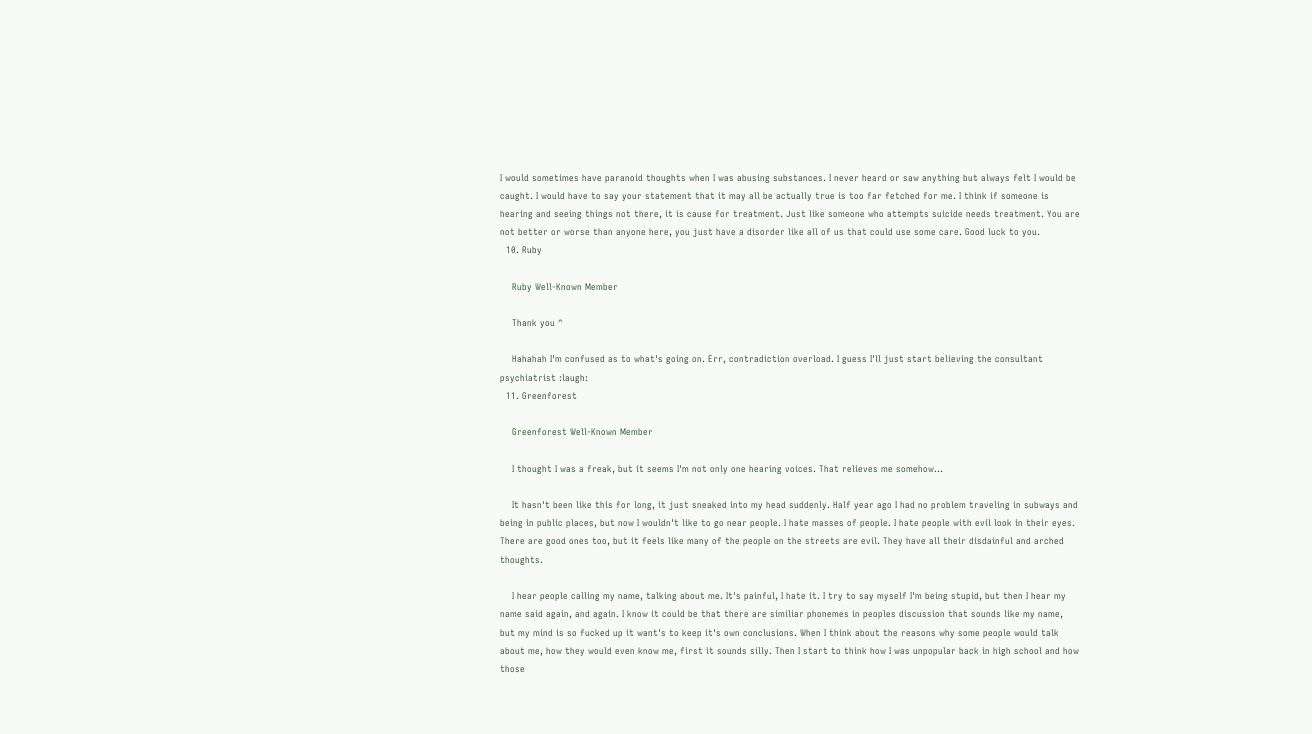I would sometimes have paranoid thoughts when I was abusing substances. I never heard or saw anything but always felt I would be caught. I would have to say your statement that it may all be actually true is too far fetched for me. I think if someone is hearing and seeing things not there, it is cause for treatment. Just like someone who attempts suicide needs treatment. You are not better or worse than anyone here, you just have a disorder like all of us that could use some care. Good luck to you.
  10. Ruby

    Ruby Well-Known Member

    Thank you ^

    Hahahah I'm confused as to what's going on. Err, contradiction overload. I guess I'll just start believing the consultant psychiatrist :laugh:
  11. Greenforest

    Greenforest Well-Known Member

    I thought I was a freak, but it seems I'm not only one hearing voices. That relieves me somehow...

    It hasn't been like this for long, it just sneaked into my head suddenly. Half year ago I had no problem traveling in subways and being in public places, but now I wouldn't like to go near people. I hate masses of people. I hate people with evil look in their eyes. There are good ones too, but it feels like many of the people on the streets are evil. They have all their disdainful and arched thoughts.

    I hear people calling my name, talking about me. It's painful, I hate it. I try to say myself I'm being stupid, but then I hear my name said again, and again. I know it could be that there are similiar phonemes in peoples discussion that sounds like my name, but my mind is so fucked up it want's to keep it's own conclusions. When I think about the reasons why some people would talk about me, how they would even know me, first it sounds silly. Then I start to think how I was unpopular back in high school and how those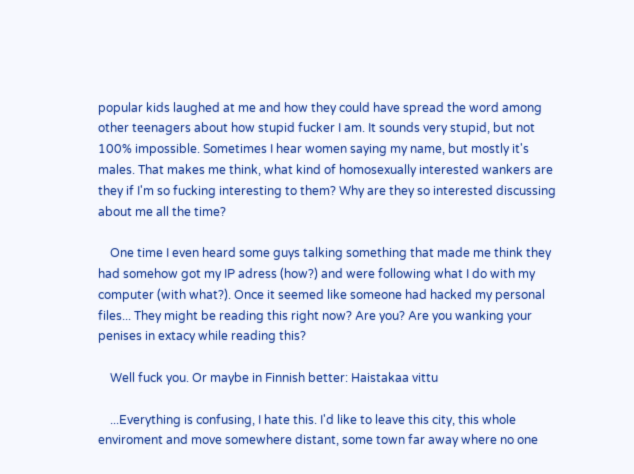popular kids laughed at me and how they could have spread the word among other teenagers about how stupid fucker I am. It sounds very stupid, but not 100% impossible. Sometimes I hear women saying my name, but mostly it's males. That makes me think, what kind of homosexually interested wankers are they if I'm so fucking interesting to them? Why are they so interested discussing about me all the time?

    One time I even heard some guys talking something that made me think they had somehow got my IP adress (how?) and were following what I do with my computer (with what?). Once it seemed like someone had hacked my personal files... They might be reading this right now? Are you? Are you wanking your penises in extacy while reading this?

    Well fuck you. Or maybe in Finnish better: Haistakaa vittu

    ...Everything is confusing, I hate this. I'd like to leave this city, this whole enviroment and move somewhere distant, some town far away where no one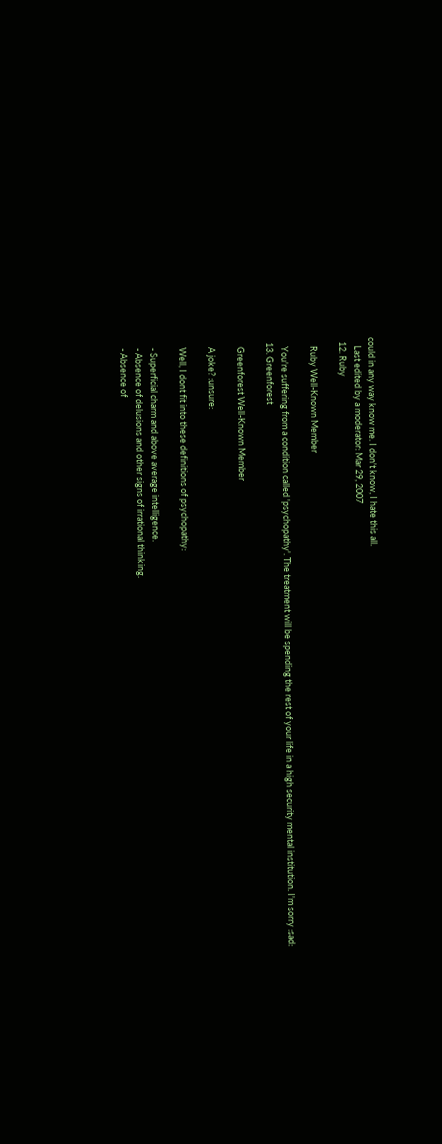could in any way know me. I don't know, I hate this all.
    Last edited by a moderator: Mar 29, 2007
  12. Ruby

    Ruby Well-Known Member

    You're suffering from a condition called 'psychopathy'. The treatment will be spending the rest of your life in a high security mental institution. I'm sorry :sad:
  13. Greenforest

    Greenforest Well-Known Member

    A joke? :unsure:

    Well, I dont fit into these definitions of psychopathy:

    - Superficial charm and above average intelligence.
    - Absence of delusions and other signs of irrational thinking.
    - Absence of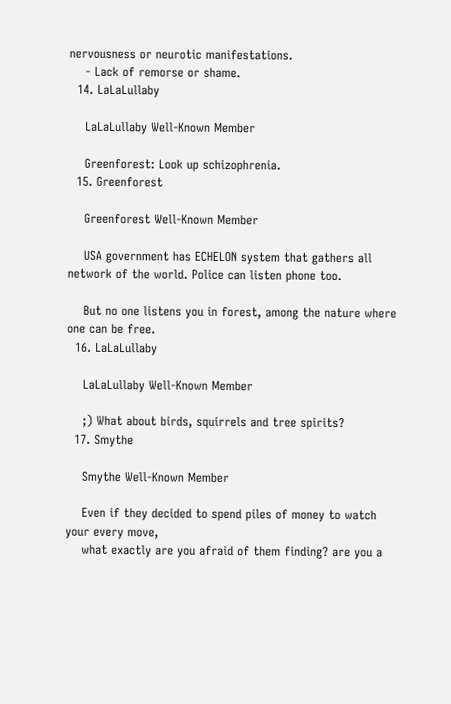nervousness or neurotic manifestations.
    - Lack of remorse or shame.
  14. LaLaLullaby

    LaLaLullaby Well-Known Member

    Greenforest: Look up schizophrenia.
  15. Greenforest

    Greenforest Well-Known Member

    USA government has ECHELON system that gathers all network of the world. Police can listen phone too.

    But no one listens you in forest, among the nature where one can be free.
  16. LaLaLullaby

    LaLaLullaby Well-Known Member

    ;) What about birds, squirrels and tree spirits?
  17. Smythe

    Smythe Well-Known Member

    Even if they decided to spend piles of money to watch your every move,
    what exactly are you afraid of them finding? are you a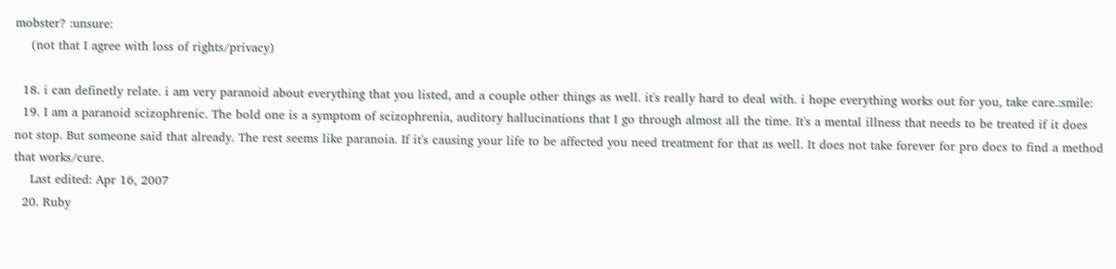mobster? :unsure:
    (not that I agree with loss of rights/privacy)

  18. i can definetly relate. i am very paranoid about everything that you listed, and a couple other things as well. it's really hard to deal with. i hope everything works out for you, take care.:smile:
  19. I am a paranoid scizophrenic. The bold one is a symptom of scizophrenia, auditory hallucinations that I go through almost all the time. It's a mental illness that needs to be treated if it does not stop. But someone said that already. The rest seems like paranoia. If it's causing your life to be affected you need treatment for that as well. It does not take forever for pro docs to find a method that works/cure.
    Last edited: Apr 16, 2007
  20. Ruby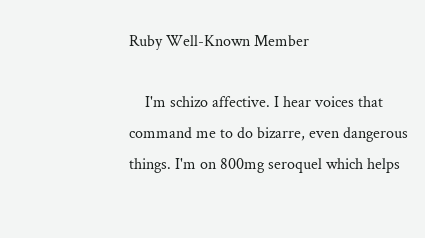Ruby Well-Known Member

    I'm schizo affective. I hear voices that command me to do bizarre, even dangerous things. I'm on 800mg seroquel which helps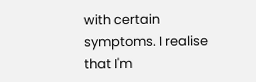with certain symptoms. I realise that I'm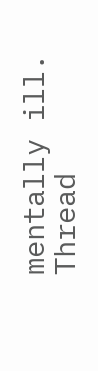mentally ill.
Thread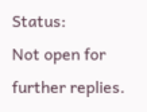Status:
Not open for further replies.